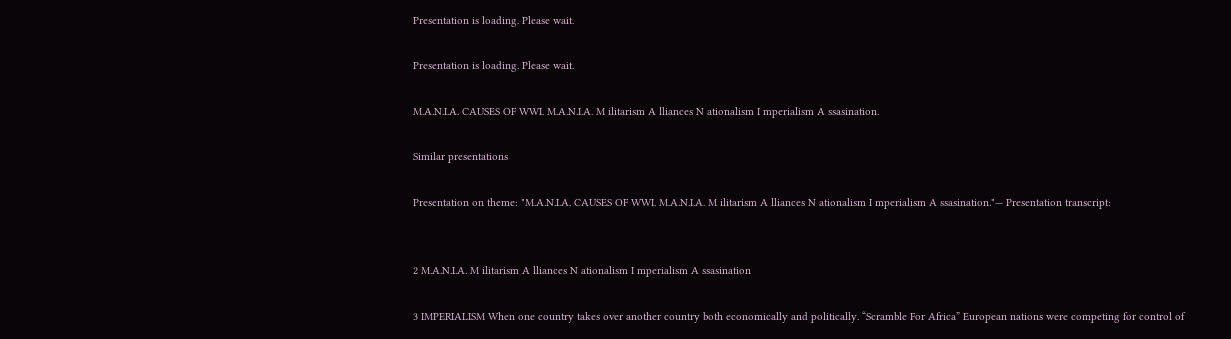Presentation is loading. Please wait.

Presentation is loading. Please wait.

M.A.N.I.A. CAUSES OF WWI. M.A.N.I.A. M ilitarism A lliances N ationalism I mperialism A ssasination.

Similar presentations

Presentation on theme: "M.A.N.I.A. CAUSES OF WWI. M.A.N.I.A. M ilitarism A lliances N ationalism I mperialism A ssasination."— Presentation transcript:


2 M.A.N.I.A. M ilitarism A lliances N ationalism I mperialism A ssasination

3 IMPERIALISM When one country takes over another country both economically and politically. “Scramble For Africa” European nations were competing for control of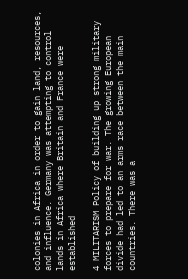colonies in Africa in order to gain land, resources, and influence. Germany was attempting to control lands in Africa where Britain and France were established

4 MILITARISM Policy of building up strong military forces to prepare for war. The growing European divide had led to an arms race between the main countries. There was a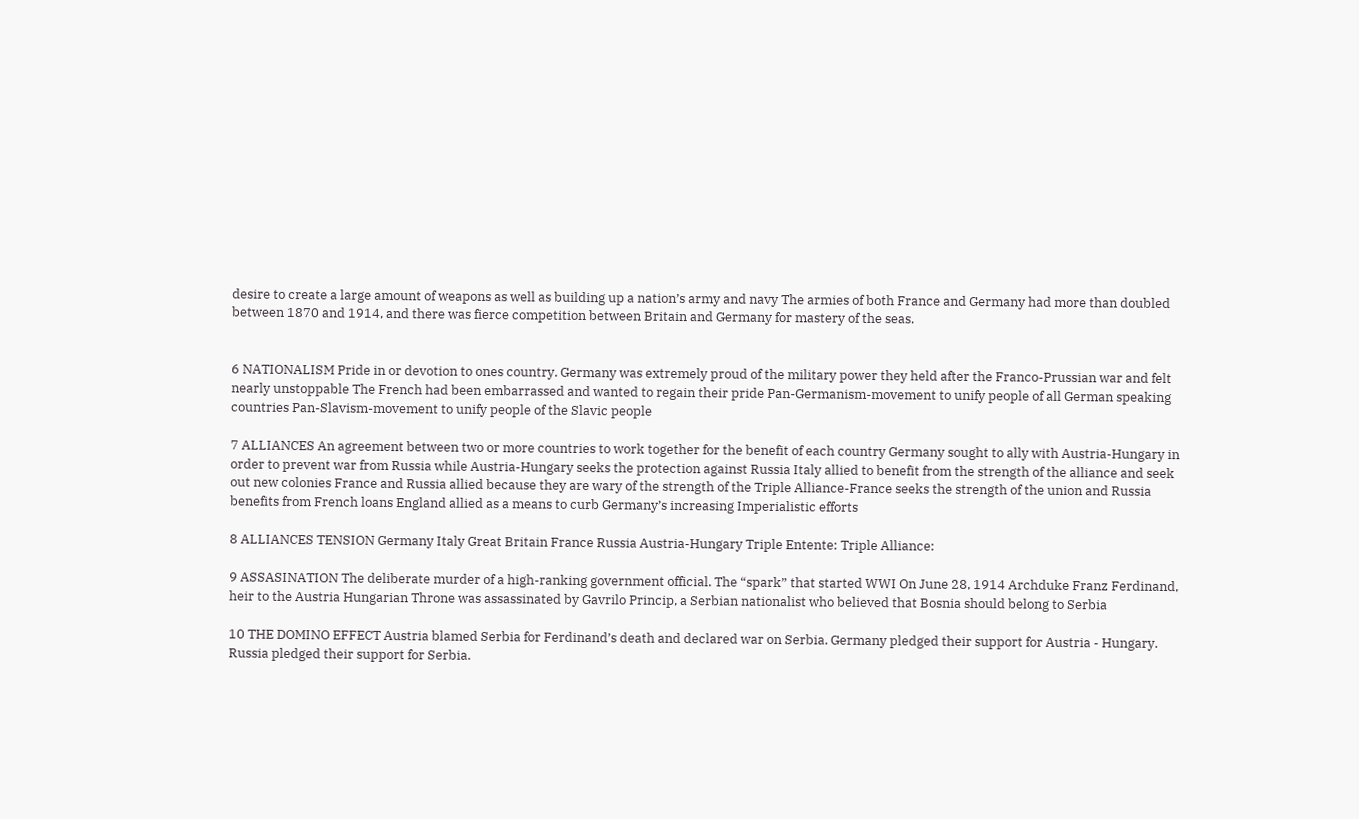desire to create a large amount of weapons as well as building up a nation’s army and navy The armies of both France and Germany had more than doubled between 1870 and 1914, and there was fierce competition between Britain and Germany for mastery of the seas.


6 NATIONALISM Pride in or devotion to ones country. Germany was extremely proud of the military power they held after the Franco-Prussian war and felt nearly unstoppable The French had been embarrassed and wanted to regain their pride Pan-Germanism-movement to unify people of all German speaking countries Pan-Slavism-movement to unify people of the Slavic people

7 ALLIANCES An agreement between two or more countries to work together for the benefit of each country Germany sought to ally with Austria-Hungary in order to prevent war from Russia while Austria-Hungary seeks the protection against Russia Italy allied to benefit from the strength of the alliance and seek out new colonies France and Russia allied because they are wary of the strength of the Triple Alliance-France seeks the strength of the union and Russia benefits from French loans England allied as a means to curb Germany’s increasing Imperialistic efforts

8 ALLIANCES TENSION Germany Italy Great Britain France Russia Austria-Hungary Triple Entente: Triple Alliance:

9 ASSASINATION The deliberate murder of a high-ranking government official. The “spark” that started WWI On June 28, 1914 Archduke Franz Ferdinand, heir to the Austria Hungarian Throne was assassinated by Gavrilo Princip, a Serbian nationalist who believed that Bosnia should belong to Serbia

10 THE DOMINO EFFECT Austria blamed Serbia for Ferdinand’s death and declared war on Serbia. Germany pledged their support for Austria - Hungary. Russia pledged their support for Serbia.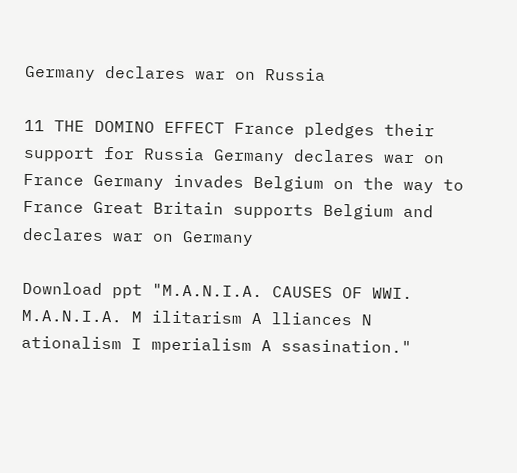Germany declares war on Russia

11 THE DOMINO EFFECT France pledges their support for Russia Germany declares war on France Germany invades Belgium on the way to France Great Britain supports Belgium and declares war on Germany

Download ppt "M.A.N.I.A. CAUSES OF WWI. M.A.N.I.A. M ilitarism A lliances N ationalism I mperialism A ssasination."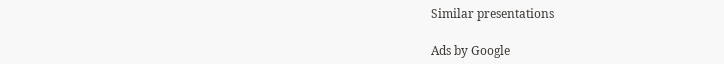Similar presentations

Ads by Google